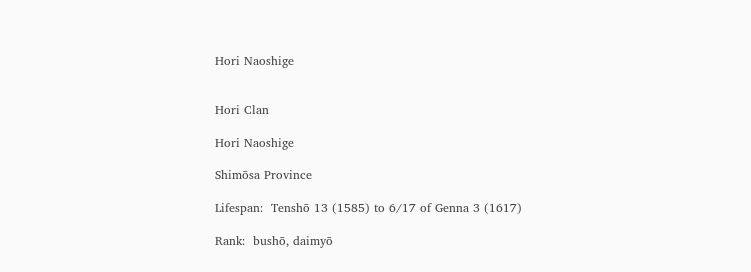Hori Naoshige


Hori Clan

Hori Naoshige

Shimōsa Province

Lifespan:  Tenshō 13 (1585) to 6/17 of Genna 3 (1617)

Rank:  bushō, daimyō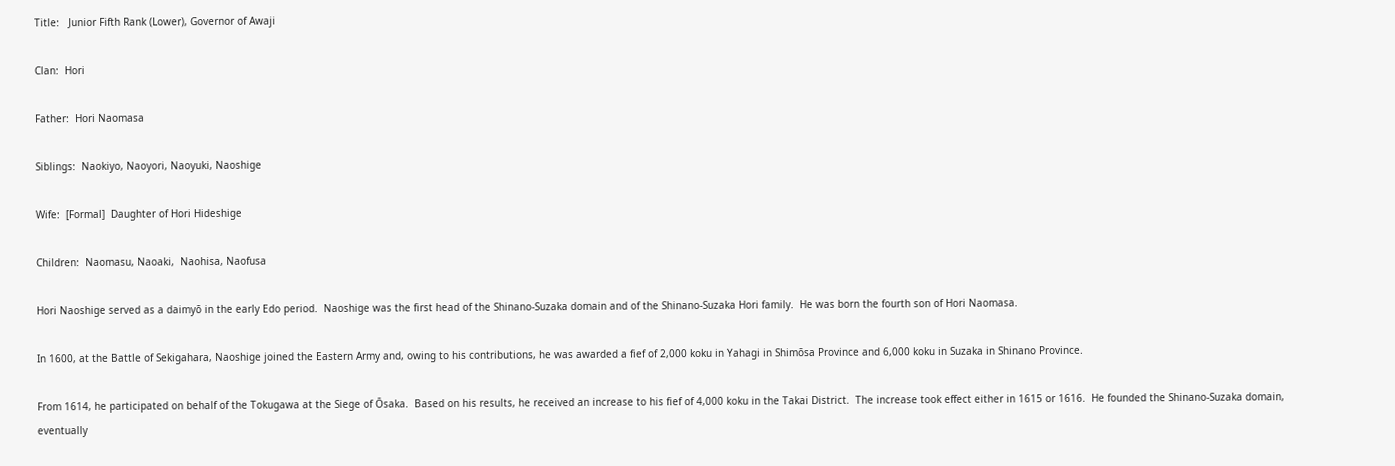Title:   Junior Fifth Rank (Lower), Governor of Awaji

Clan:  Hori

Father:  Hori Naomasa

Siblings:  Naokiyo, Naoyori, Naoyuki, Naoshige

Wife:  [Formal]  Daughter of Hori Hideshige

Children:  Naomasu, Naoaki,  Naohisa, Naofusa

Hori Naoshige served as a daimyō in the early Edo period.  Naoshige was the first head of the Shinano-Suzaka domain and of the Shinano-Suzaka Hori family.  He was born the fourth son of Hori Naomasa.

In 1600, at the Battle of Sekigahara, Naoshige joined the Eastern Army and, owing to his contributions, he was awarded a fief of 2,000 koku in Yahagi in Shimōsa Province and 6,000 koku in Suzaka in Shinano Province.

From 1614, he participated on behalf of the Tokugawa at the Siege of Ōsaka.  Based on his results, he received an increase to his fief of 4,000 koku in the Takai District.  The increase took effect either in 1615 or 1616.  He founded the Shinano-Suzaka domain, eventually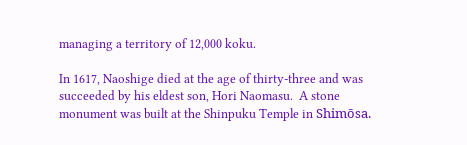managing a territory of 12,000 koku.

In 1617, Naoshige died at the age of thirty-three and was succeeded by his eldest son, Hori Naomasu.  A stone monument was built at the Shinpuku Temple in Shimōsa.